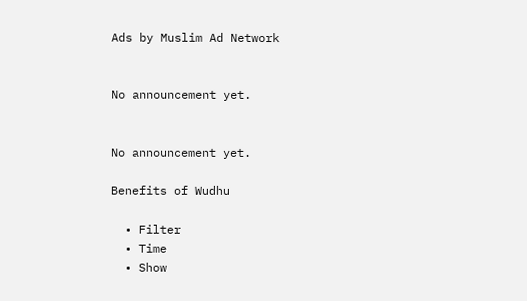Ads by Muslim Ad Network


No announcement yet.


No announcement yet.

Benefits of Wudhu

  • Filter
  • Time
  • Show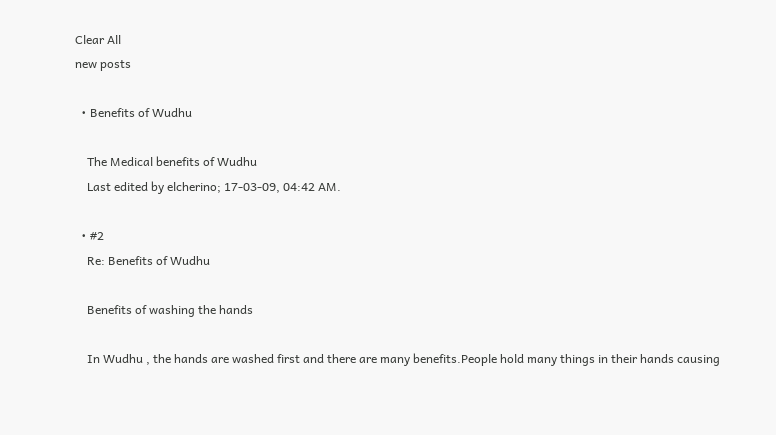Clear All
new posts

  • Benefits of Wudhu

    The Medical benefits of Wudhu
    Last edited by elcherino; 17-03-09, 04:42 AM.

  • #2
    Re: Benefits of Wudhu

    Benefits of washing the hands

    In Wudhu , the hands are washed first and there are many benefits.People hold many things in their hands causing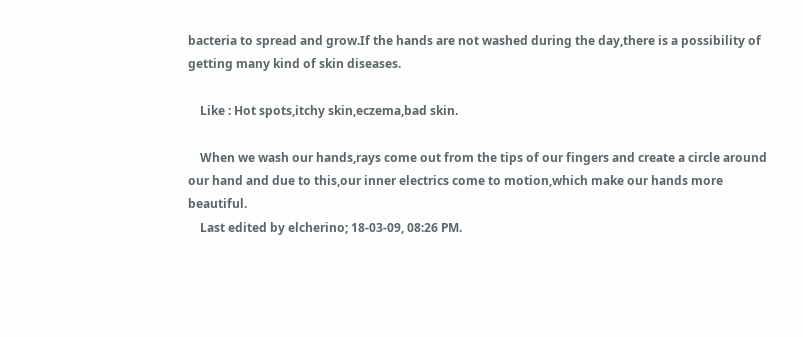bacteria to spread and grow.If the hands are not washed during the day,there is a possibility of getting many kind of skin diseases.

    Like : Hot spots,itchy skin,eczema,bad skin.

    When we wash our hands,rays come out from the tips of our fingers and create a circle around our hand and due to this,our inner electrics come to motion,which make our hands more beautiful.
    Last edited by elcherino; 18-03-09, 08:26 PM.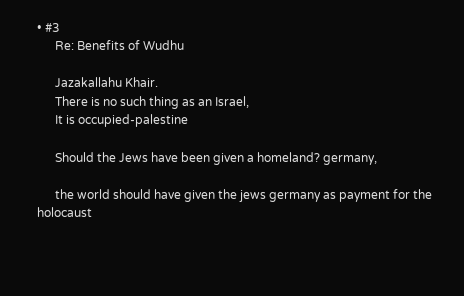• #3
      Re: Benefits of Wudhu

      Jazakallahu Khair.
      There is no such thing as an Israel,
      It is occupied-palestine

      Should the Jews have been given a homeland? germany,

      the world should have given the jews germany as payment for the holocaust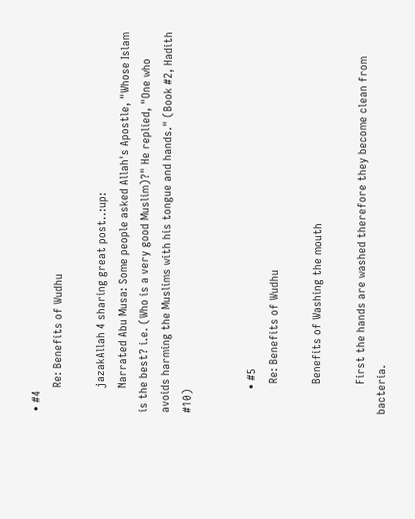• #4
        Re: Benefits of Wudhu

        jazakAllah 4 sharing great post..:up:
        Narrated Abu Musa: Some people asked Allah's Apostle, "Whose Islam is the best? i.e. (Who is a very good Muslim)?" He replied, "One who avoids harming the Muslims with his tongue and hands." (Book #2, Hadith #10)


        • #5
          Re: Benefits of Wudhu

          Benefits of Washing the mouth

          First the hands are washed therefore they become clean from bacteria.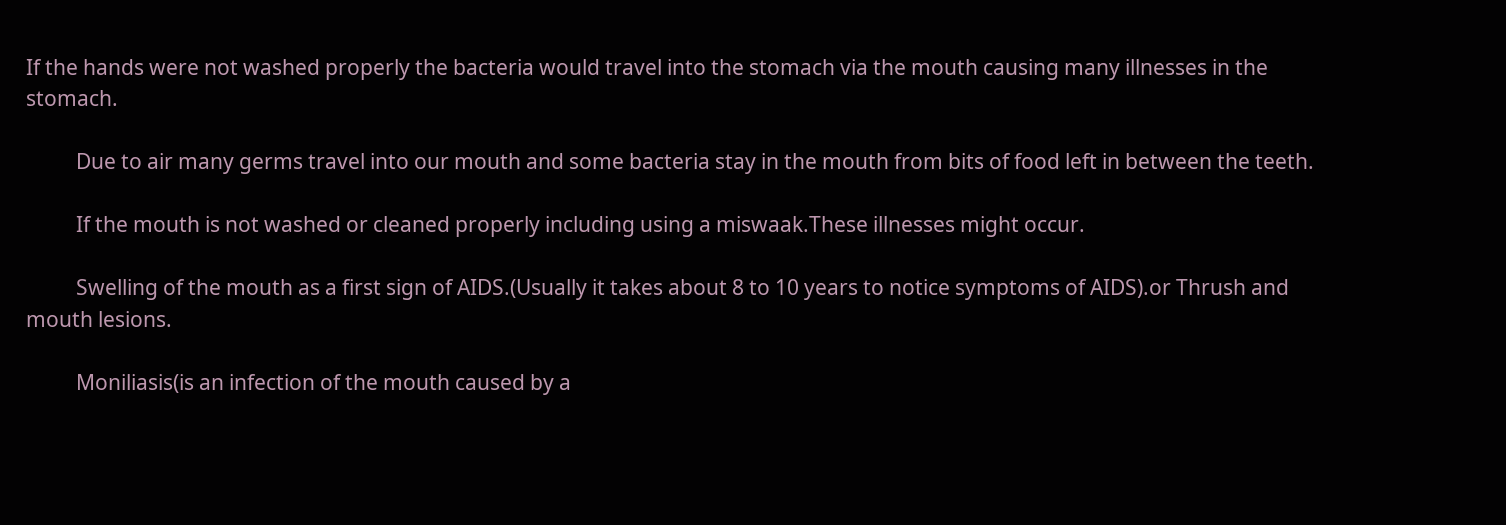If the hands were not washed properly the bacteria would travel into the stomach via the mouth causing many illnesses in the stomach.

          Due to air many germs travel into our mouth and some bacteria stay in the mouth from bits of food left in between the teeth.

          If the mouth is not washed or cleaned properly including using a miswaak.These illnesses might occur.

          Swelling of the mouth as a first sign of AIDS.(Usually it takes about 8 to 10 years to notice symptoms of AIDS).or Thrush and mouth lesions.

          Moniliasis(is an infection of the mouth caused by a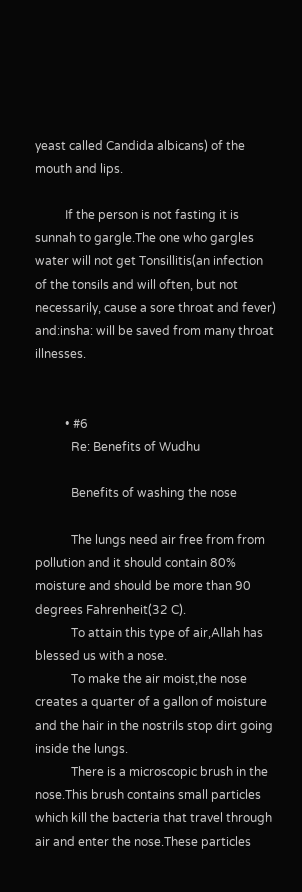yeast called Candida albicans) of the mouth and lips.

          If the person is not fasting it is sunnah to gargle.The one who gargles water will not get Tonsillitis(an infection of the tonsils and will often, but not necessarily, cause a sore throat and fever) and:insha: will be saved from many throat illnesses.


          • #6
            Re: Benefits of Wudhu

            Benefits of washing the nose

            The lungs need air free from from pollution and it should contain 80% moisture and should be more than 90 degrees Fahrenheit(32 C).
            To attain this type of air,Allah has blessed us with a nose.
            To make the air moist,the nose creates a quarter of a gallon of moisture and the hair in the nostrils stop dirt going inside the lungs.
            There is a microscopic brush in the nose.This brush contains small particles which kill the bacteria that travel through air and enter the nose.These particles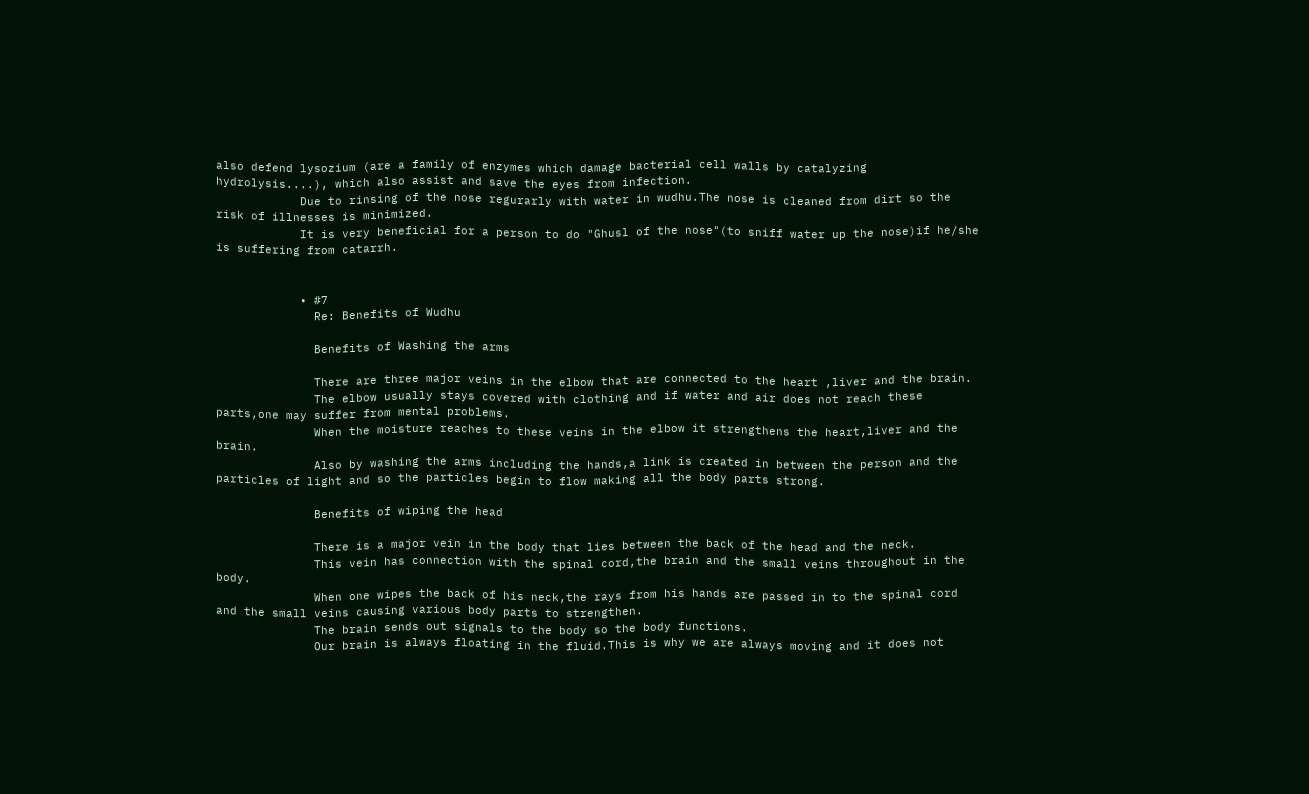also defend lysozium (are a family of enzymes which damage bacterial cell walls by catalyzing hydrolysis....), which also assist and save the eyes from infection.
            Due to rinsing of the nose regurarly with water in wudhu.The nose is cleaned from dirt so the risk of illnesses is minimized.
            It is very beneficial for a person to do "Ghusl of the nose"(to sniff water up the nose)if he/she is suffering from catarrh.


            • #7
              Re: Benefits of Wudhu

              Benefits of Washing the arms

              There are three major veins in the elbow that are connected to the heart ,liver and the brain.
              The elbow usually stays covered with clothing and if water and air does not reach these parts,one may suffer from mental problems.
              When the moisture reaches to these veins in the elbow it strengthens the heart,liver and the brain.
              Also by washing the arms including the hands,a link is created in between the person and the particles of light and so the particles begin to flow making all the body parts strong.

              Benefits of wiping the head

              There is a major vein in the body that lies between the back of the head and the neck.
              This vein has connection with the spinal cord,the brain and the small veins throughout in the body.
              When one wipes the back of his neck,the rays from his hands are passed in to the spinal cord and the small veins causing various body parts to strengthen.
              The brain sends out signals to the body so the body functions.
              Our brain is always floating in the fluid.This is why we are always moving and it does not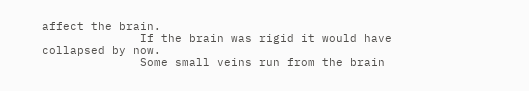affect the brain.
              If the brain was rigid it would have collapsed by now.
              Some small veins run from the brain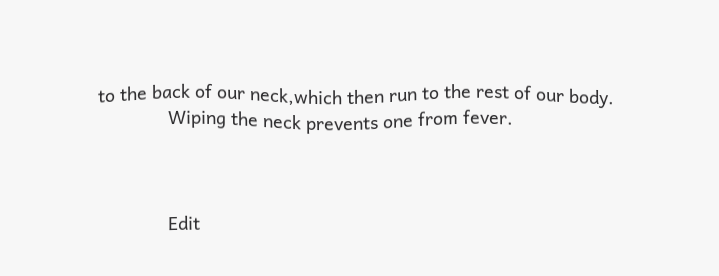to the back of our neck,which then run to the rest of our body.
              Wiping the neck prevents one from fever.



              Edit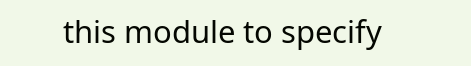this module to specify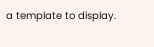a template to display.